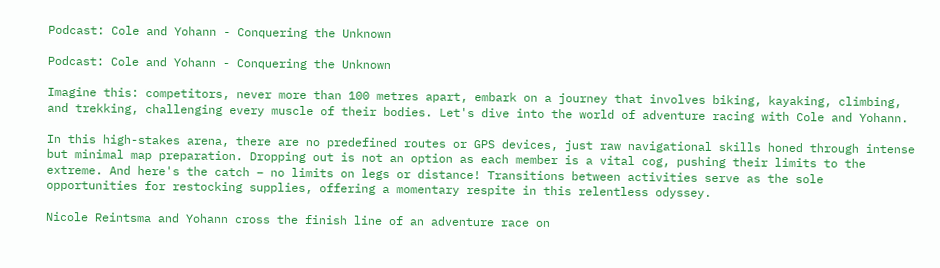Podcast: Cole and Yohann - Conquering the Unknown

Podcast: Cole and Yohann - Conquering the Unknown

Imagine this: competitors, never more than 100 metres apart, embark on a journey that involves biking, kayaking, climbing, and trekking, challenging every muscle of their bodies. Let's dive into the world of adventure racing with Cole and Yohann.

In this high-stakes arena, there are no predefined routes or GPS devices, just raw navigational skills honed through intense but minimal map preparation. Dropping out is not an option as each member is a vital cog, pushing their limits to the extreme. And here's the catch – no limits on legs or distance! Transitions between activities serve as the sole opportunities for restocking supplies, offering a momentary respite in this relentless odyssey.

Nicole Reintsma and Yohann cross the finish line of an adventure race on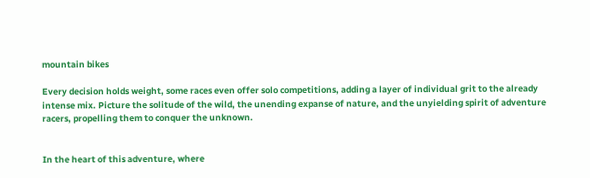mountain bikes

Every decision holds weight, some races even offer solo competitions, adding a layer of individual grit to the already intense mix. Picture the solitude of the wild, the unending expanse of nature, and the unyielding spirit of adventure racers, propelling them to conquer the unknown.


In the heart of this adventure, where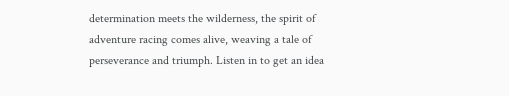determination meets the wilderness, the spirit of adventure racing comes alive, weaving a tale of perseverance and triumph. Listen in to get an idea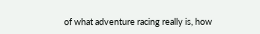of what adventure racing really is, how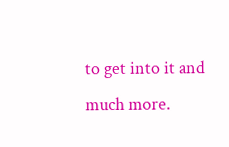to get into it and much more.